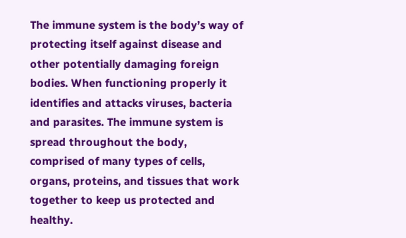The immune system is the body’s way of protecting itself against disease and other potentially damaging foreign bodies. When functioning properly it identifies and attacks viruses, bacteria and parasites. The immune system is spread throughout the body, comprised of many types of cells, organs, proteins, and tissues that work together to keep us protected and healthy.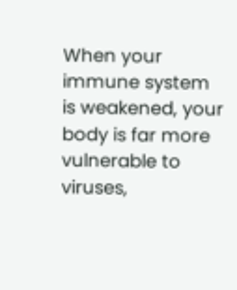When your immune system is weakened, your body is far more vulnerable to viruses,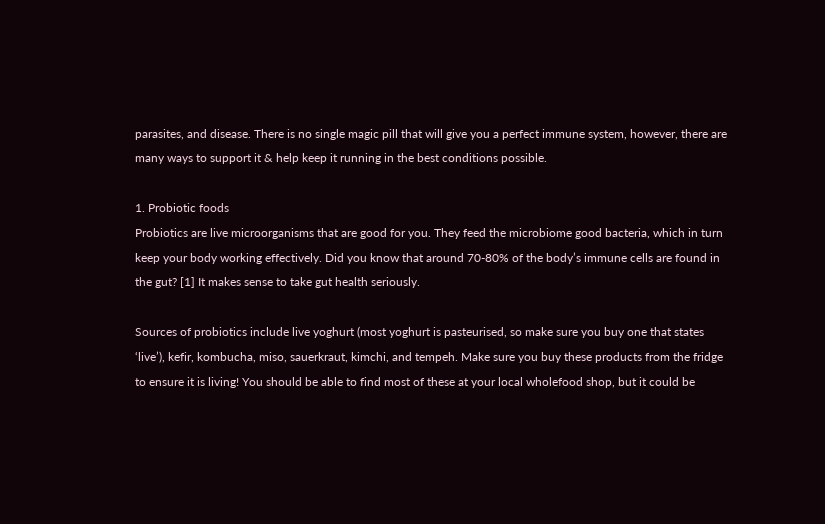parasites, and disease. There is no single magic pill that will give you a perfect immune system, however, there are many ways to support it & help keep it running in the best conditions possible.

1. Probiotic foods
Probiotics are live microorganisms that are good for you. They feed the microbiome good bacteria, which in turn keep your body working effectively. Did you know that around 70-80% of the body’s immune cells are found in the gut? [1] It makes sense to take gut health seriously.

Sources of probiotics include live yoghurt (most yoghurt is pasteurised, so make sure you buy one that states ‘live’), kefir, kombucha, miso, sauerkraut, kimchi, and tempeh. Make sure you buy these products from the fridge to ensure it is living! You should be able to find most of these at your local wholefood shop, but it could be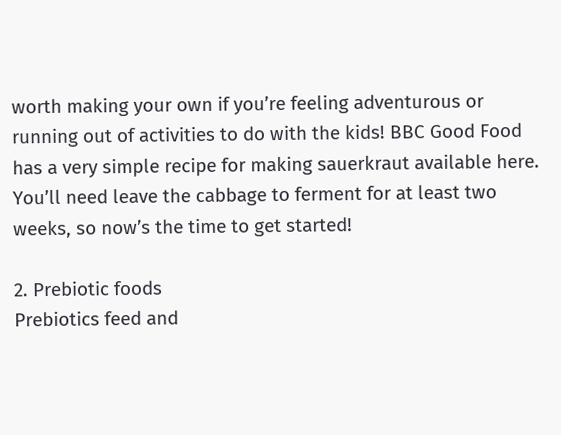worth making your own if you’re feeling adventurous or running out of activities to do with the kids! BBC Good Food has a very simple recipe for making sauerkraut available here. You’ll need leave the cabbage to ferment for at least two weeks, so now’s the time to get started!

2. Prebiotic foods
Prebiotics feed and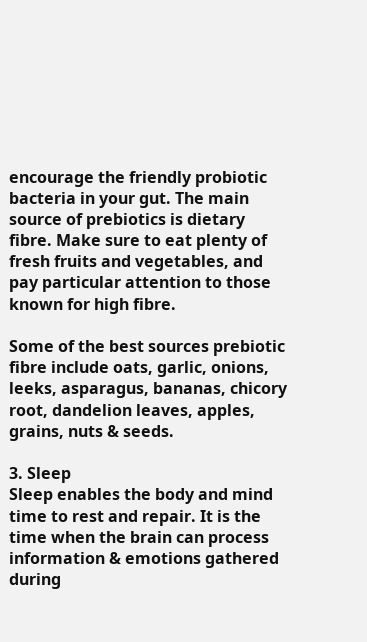encourage the friendly probiotic bacteria in your gut. The main source of prebiotics is dietary fibre. Make sure to eat plenty of fresh fruits and vegetables, and pay particular attention to those known for high fibre.

Some of the best sources prebiotic fibre include oats, garlic, onions, leeks, asparagus, bananas, chicory root, dandelion leaves, apples, grains, nuts & seeds.

3. Sleep
Sleep enables the body and mind time to rest and repair. It is the time when the brain can process information & emotions gathered during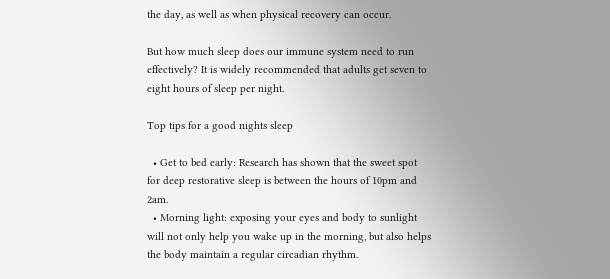the day, as well as when physical recovery can occur.

But how much sleep does our immune system need to run effectively? It is widely recommended that adults get seven to eight hours of sleep per night.

Top tips for a good nights sleep

  • Get to bed early: Research has shown that the sweet spot for deep restorative sleep is between the hours of 10pm and 2am.
  • Morning light: exposing your eyes and body to sunlight will not only help you wake up in the morning, but also helps the body maintain a regular circadian rhythm.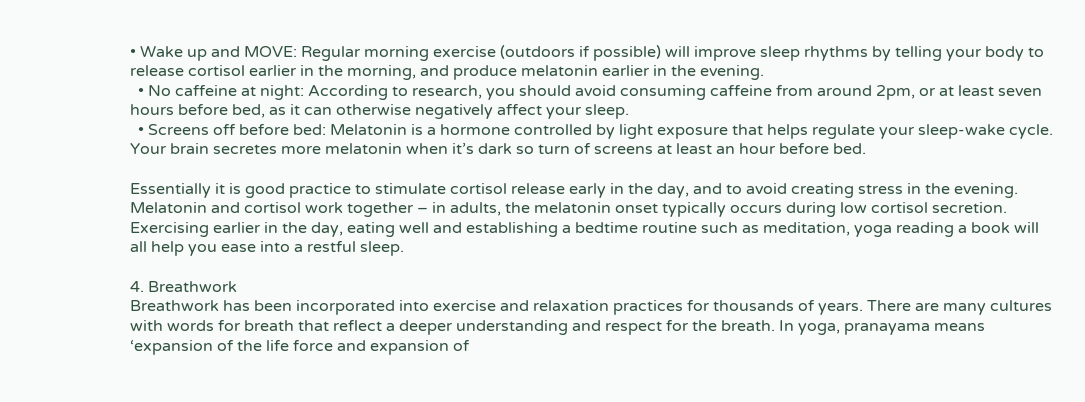• Wake up and MOVE: Regular morning exercise (outdoors if possible) will improve sleep rhythms by telling your body to release cortisol earlier in the morning, and produce melatonin earlier in the evening.
  • No caffeine at night: According to research, you should avoid consuming caffeine from around 2pm, or at least seven hours before bed, as it can otherwise negatively affect your sleep.
  • Screens off before bed: Melatonin is a hormone controlled by light exposure that helps regulate your sleep-wake cycle. Your brain secretes more melatonin when it’s dark so turn of screens at least an hour before bed.

Essentially it is good practice to stimulate cortisol release early in the day, and to avoid creating stress in the evening. Melatonin and cortisol work together – in adults, the melatonin onset typically occurs during low cortisol secretion. Exercising earlier in the day, eating well and establishing a bedtime routine such as meditation, yoga reading a book will all help you ease into a restful sleep.

4. Breathwork
Breathwork has been incorporated into exercise and relaxation practices for thousands of years. There are many cultures with words for breath that reflect a deeper understanding and respect for the breath. In yoga, pranayama means ‘expansion of the life force and expansion of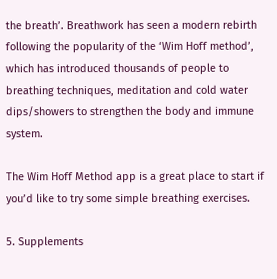the breath’. Breathwork has seen a modern rebirth following the popularity of the ‘Wim Hoff method’, which has introduced thousands of people to breathing techniques, meditation and cold water dips/showers to strengthen the body and immune system.

The Wim Hoff Method app is a great place to start if you’d like to try some simple breathing exercises.

5. Supplements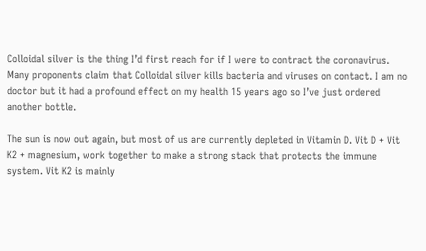Colloidal silver is the thing I’d first reach for if I were to contract the coronavirus. Many proponents claim that Colloidal silver kills bacteria and viruses on contact. I am no doctor but it had a profound effect on my health 15 years ago so I’ve just ordered another bottle.

The sun is now out again, but most of us are currently depleted in Vitamin D. Vit D + Vit K2 + magnesium, work together to make a strong stack that protects the immune system. Vit K2 is mainly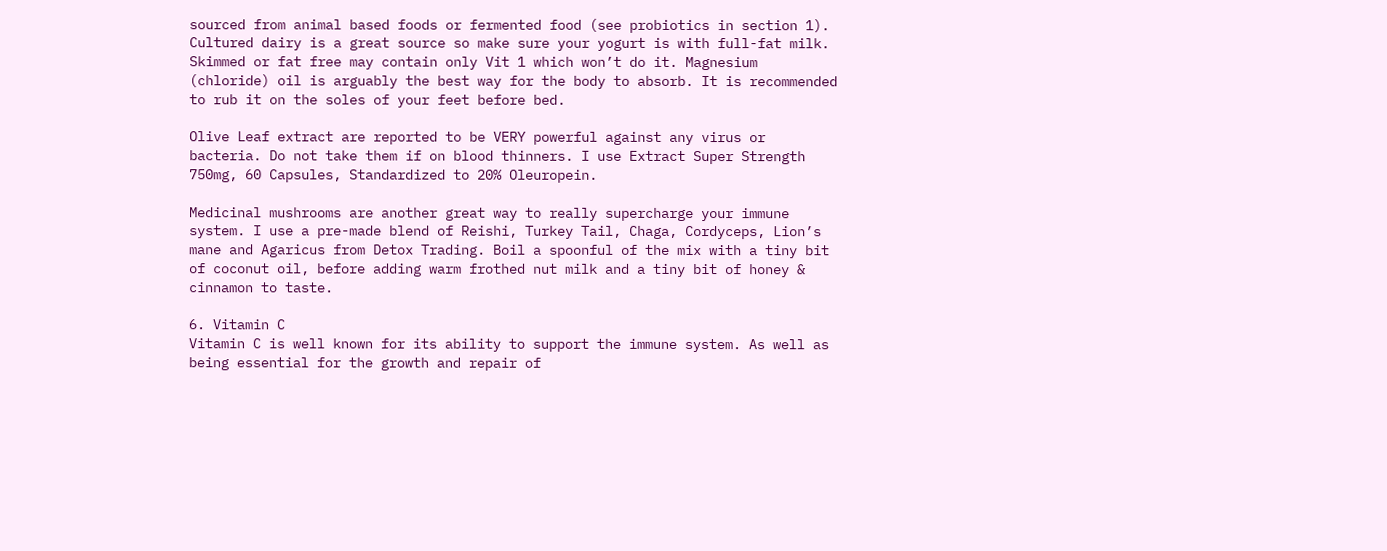sourced from animal based foods or fermented food (see probiotics in section 1). Cultured dairy is a great source so make sure your yogurt is with full-fat milk. Skimmed or fat free may contain only Vit 1 which won’t do it. Magnesium (chloride) oil is arguably the best way for the body to absorb. It is recommended to rub it on the soles of your feet before bed.

Olive Leaf extract are reported to be VERY powerful against any virus or bacteria. Do not take them if on blood thinners. I use Extract Super Strength 750mg, 60 Capsules, Standardized to 20% Oleuropein.

Medicinal mushrooms are another great way to really supercharge your immune system. I use a pre-made blend of Reishi, Turkey Tail, Chaga, Cordyceps, Lion’s mane and Agaricus from Detox Trading. Boil a spoonful of the mix with a tiny bit of coconut oil, before adding warm frothed nut milk and a tiny bit of honey & cinnamon to taste.

6. Vitamin C
Vitamin C is well known for its ability to support the immune system. As well as being essential for the growth and repair of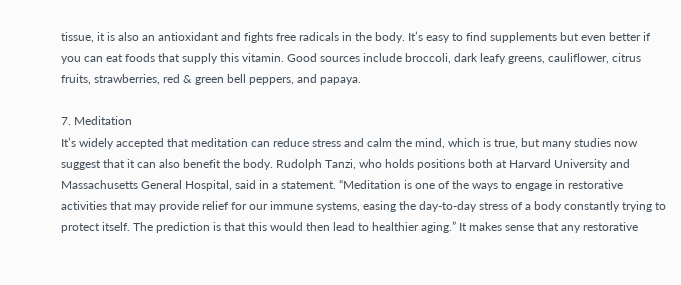tissue, it is also an antioxidant and fights free radicals in the body. It’s easy to find supplements but even better if you can eat foods that supply this vitamin. Good sources include broccoli, dark leafy greens, cauliflower, citrus fruits, strawberries, red & green bell peppers, and papaya.

7. Meditation
It’s widely accepted that meditation can reduce stress and calm the mind, which is true, but many studies now suggest that it can also benefit the body. Rudolph Tanzi, who holds positions both at Harvard University and Massachusetts General Hospital, said in a statement. “Meditation is one of the ways to engage in restorative activities that may provide relief for our immune systems, easing the day-to-day stress of a body constantly trying to protect itself. The prediction is that this would then lead to healthier aging.” It makes sense that any restorative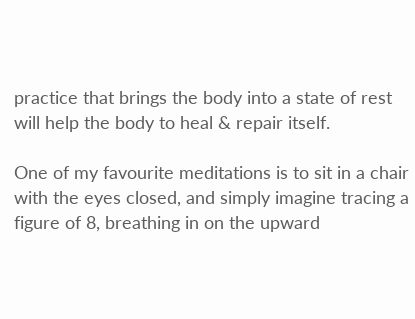practice that brings the body into a state of rest will help the body to heal & repair itself.

One of my favourite meditations is to sit in a chair with the eyes closed, and simply imagine tracing a figure of 8, breathing in on the upward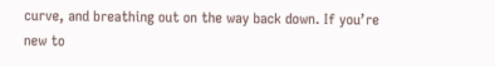curve, and breathing out on the way back down. If you’re new to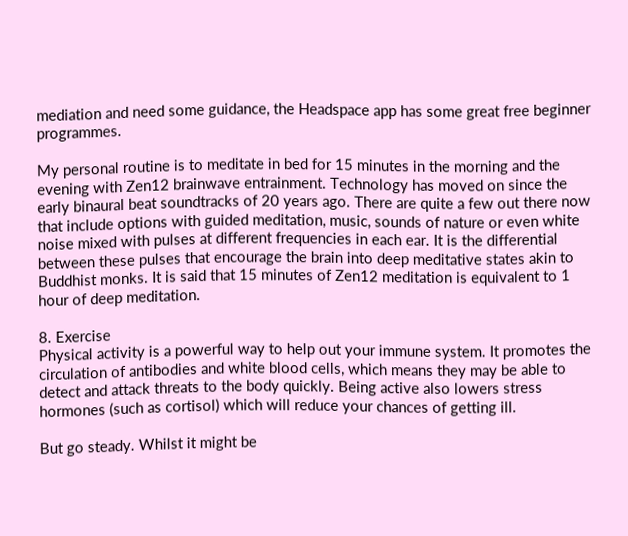mediation and need some guidance, the Headspace app has some great free beginner programmes.

My personal routine is to meditate in bed for 15 minutes in the morning and the evening with Zen12 brainwave entrainment. Technology has moved on since the early binaural beat soundtracks of 20 years ago. There are quite a few out there now that include options with guided meditation, music, sounds of nature or even white noise mixed with pulses at different frequencies in each ear. It is the differential between these pulses that encourage the brain into deep meditative states akin to Buddhist monks. It is said that 15 minutes of Zen12 meditation is equivalent to 1 hour of deep meditation.

8. Exercise
Physical activity is a powerful way to help out your immune system. It promotes the circulation of antibodies and white blood cells, which means they may be able to detect and attack threats to the body quickly. Being active also lowers stress hormones (such as cortisol) which will reduce your chances of getting ill.

But go steady. Whilst it might be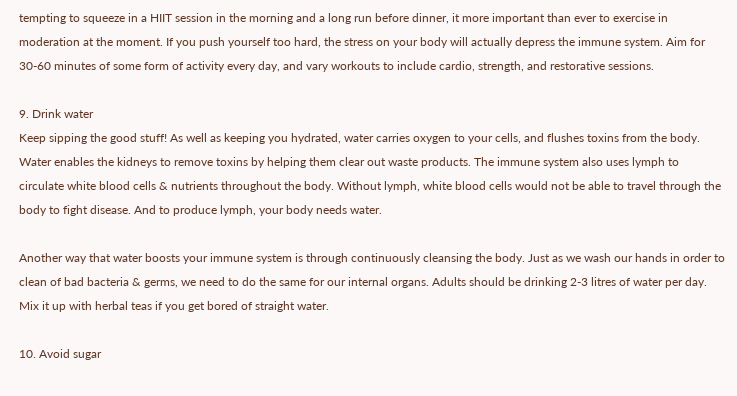tempting to squeeze in a HIIT session in the morning and a long run before dinner, it more important than ever to exercise in moderation at the moment. If you push yourself too hard, the stress on your body will actually depress the immune system. Aim for 30-60 minutes of some form of activity every day, and vary workouts to include cardio, strength, and restorative sessions.

9. Drink water
Keep sipping the good stuff! As well as keeping you hydrated, water carries oxygen to your cells, and flushes toxins from the body. Water enables the kidneys to remove toxins by helping them clear out waste products. The immune system also uses lymph to circulate white blood cells & nutrients throughout the body. Without lymph, white blood cells would not be able to travel through the body to fight disease. And to produce lymph, your body needs water.

Another way that water boosts your immune system is through continuously cleansing the body. Just as we wash our hands in order to clean of bad bacteria & germs, we need to do the same for our internal organs. Adults should be drinking 2-3 litres of water per day. Mix it up with herbal teas if you get bored of straight water.

10. Avoid sugar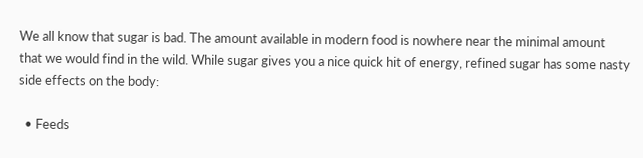We all know that sugar is bad. The amount available in modern food is nowhere near the minimal amount that we would find in the wild. While sugar gives you a nice quick hit of energy, refined sugar has some nasty side effects on the body:

  • Feeds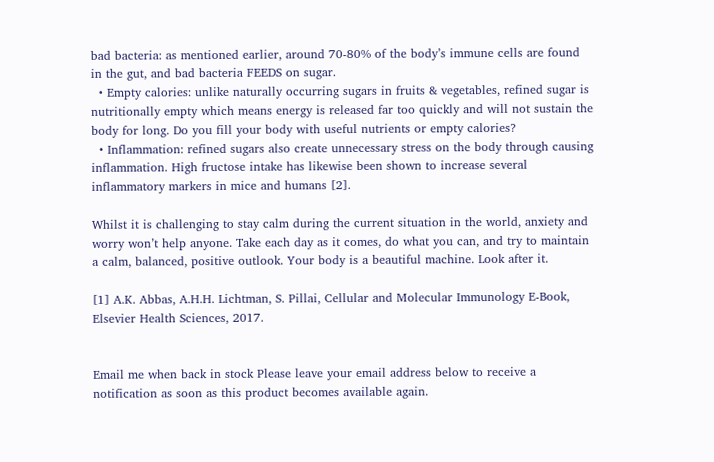bad bacteria: as mentioned earlier, around 70-80% of the body’s immune cells are found in the gut, and bad bacteria FEEDS on sugar.
  • Empty calories: unlike naturally occurring sugars in fruits & vegetables, refined sugar is nutritionally empty which means energy is released far too quickly and will not sustain the body for long. Do you fill your body with useful nutrients or empty calories?
  • Inflammation: refined sugars also create unnecessary stress on the body through causing inflammation. High fructose intake has likewise been shown to increase several inflammatory markers in mice and humans [2].

Whilst it is challenging to stay calm during the current situation in the world, anxiety and worry won’t help anyone. Take each day as it comes, do what you can, and try to maintain a calm, balanced, positive outlook. Your body is a beautiful machine. Look after it.

[1] A.K. Abbas, A.H.H. Lichtman, S. Pillai, Cellular and Molecular Immunology E-Book, Elsevier Health Sciences, 2017.


Email me when back in stock Please leave your email address below to receive a notification as soon as this product becomes available again.